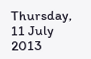Thursday, 11 July 2013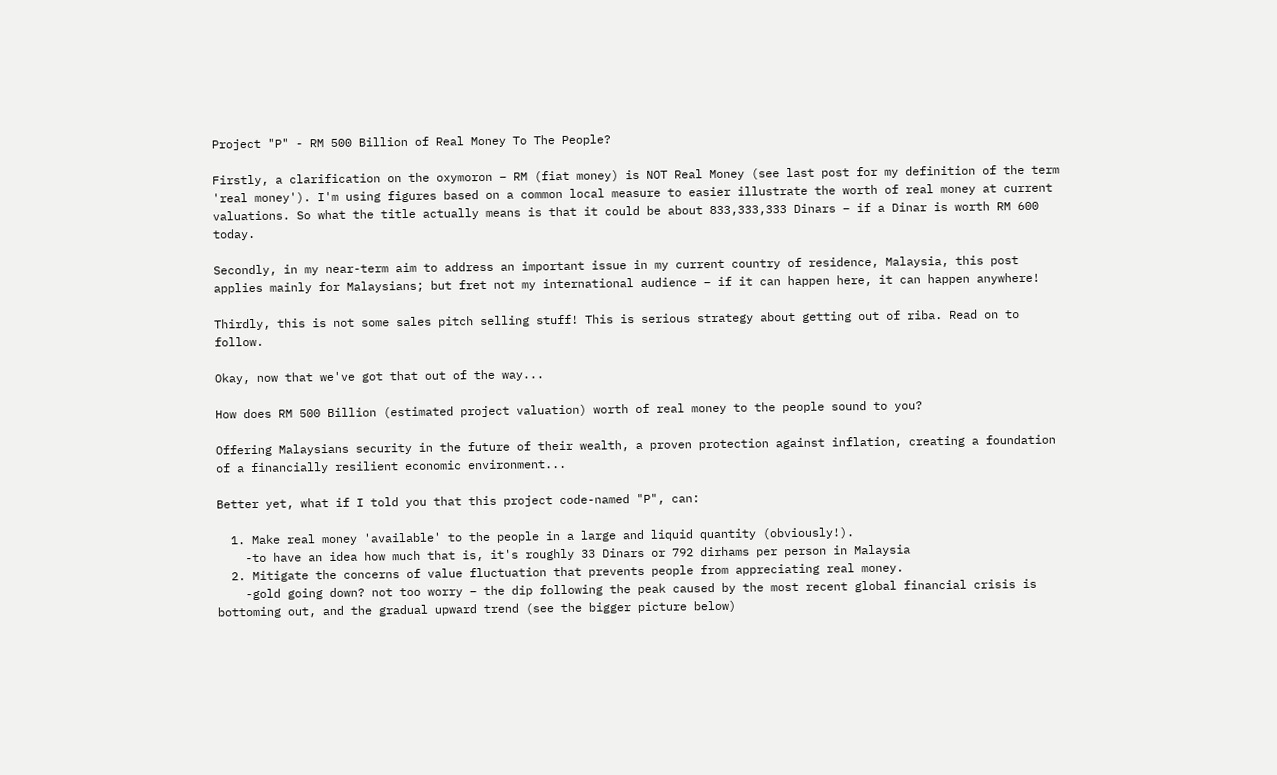Project "P" - RM 500 Billion of Real Money To The People?

Firstly, a clarification on the oxymoron – RM (fiat money) is NOT Real Money (see last post for my definition of the term 'real money'). I'm using figures based on a common local measure to easier illustrate the worth of real money at current valuations. So what the title actually means is that it could be about 833,333,333 Dinars – if a Dinar is worth RM 600 today.

Secondly, in my near-term aim to address an important issue in my current country of residence, Malaysia, this post applies mainly for Malaysians; but fret not my international audience – if it can happen here, it can happen anywhere!

Thirdly, this is not some sales pitch selling stuff! This is serious strategy about getting out of riba. Read on to follow.

Okay, now that we've got that out of the way...

How does RM 500 Billion (estimated project valuation) worth of real money to the people sound to you?

Offering Malaysians security in the future of their wealth, a proven protection against inflation, creating a foundation of a financially resilient economic environment...

Better yet, what if I told you that this project code-named "P", can:

  1. Make real money 'available' to the people in a large and liquid quantity (obviously!).
    -to have an idea how much that is, it's roughly 33 Dinars or 792 dirhams per person in Malaysia
  2. Mitigate the concerns of value fluctuation that prevents people from appreciating real money.
    -gold going down? not too worry – the dip following the peak caused by the most recent global financial crisis is bottoming out, and the gradual upward trend (see the bigger picture below)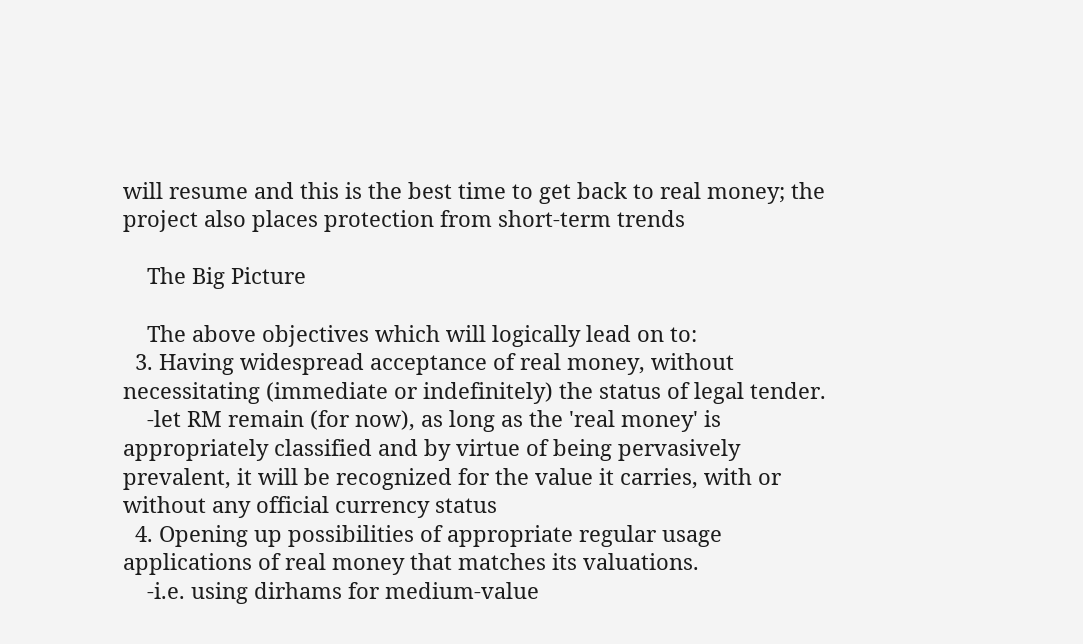will resume and this is the best time to get back to real money; the project also places protection from short-term trends

    The Big Picture

    The above objectives which will logically lead on to:
  3. Having widespread acceptance of real money, without necessitating (immediate or indefinitely) the status of legal tender.
    -let RM remain (for now), as long as the 'real money' is appropriately classified and by virtue of being pervasively prevalent, it will be recognized for the value it carries, with or without any official currency status
  4. Opening up possibilities of appropriate regular usage applications of real money that matches its valuations.
    -i.e. using dirhams for medium-value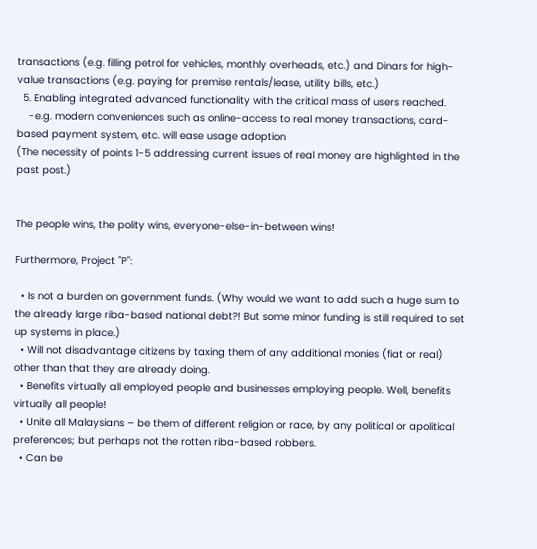transactions (e.g. filling petrol for vehicles, monthly overheads, etc.) and Dinars for high-value transactions (e.g. paying for premise rentals/lease, utility bills, etc.)
  5. Enabling integrated advanced functionality with the critical mass of users reached.
    -e.g. modern conveniences such as online-access to real money transactions, card-based payment system, etc. will ease usage adoption
(The necessity of points 1-5 addressing current issues of real money are highlighted in the past post.)


The people wins, the polity wins, everyone-else-in-between wins!

Furthermore, Project "P":

  • Is not a burden on government funds. (Why would we want to add such a huge sum to the already large riba-based national debt?! But some minor funding is still required to set up systems in place.)
  • Will not disadvantage citizens by taxing them of any additional monies (fiat or real) other than that they are already doing.
  • Benefits virtually all employed people and businesses employing people. Well, benefits virtually all people!
  • Unite all Malaysians – be them of different religion or race, by any political or apolitical preferences; but perhaps not the rotten riba-based robbers.
  • Can be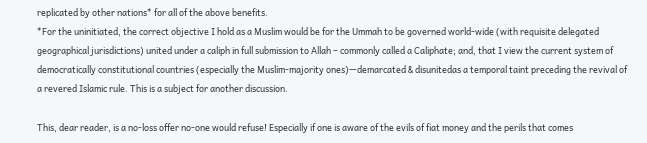replicated by other nations* for all of the above benefits.
*For the uninitiated, the correct objective I hold as a Muslim would be for the Ummah to be governed world-wide (with requisite delegated geographical jurisdictions) united under a caliph in full submission to Allah – commonly called a Caliphate; and, that I view the current system of democratically constitutional countries (especially the Muslim-majority ones)—demarcated & disunitedas a temporal taint preceding the revival of a revered Islamic rule. This is a subject for another discussion.

This, dear reader, is a no-loss offer no-one would refuse! Especially if one is aware of the evils of fiat money and the perils that comes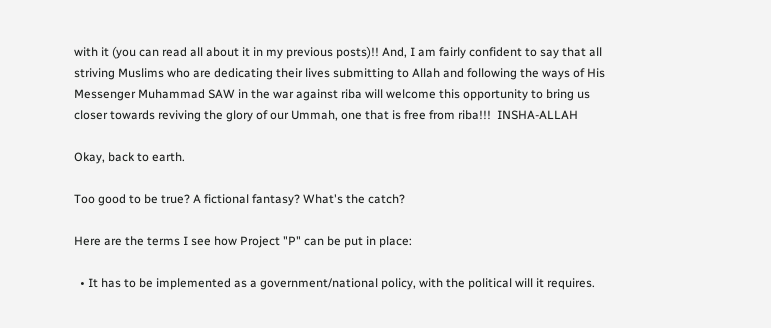with it (you can read all about it in my previous posts)!! And, I am fairly confident to say that all striving Muslims who are dedicating their lives submitting to Allah and following the ways of His Messenger Muhammad SAW in the war against riba will welcome this opportunity to bring us closer towards reviving the glory of our Ummah, one that is free from riba!!!  INSHA-ALLAH

Okay, back to earth.

Too good to be true? A fictional fantasy? What's the catch?

Here are the terms I see how Project "P" can be put in place:

  • It has to be implemented as a government/national policy, with the political will it requires.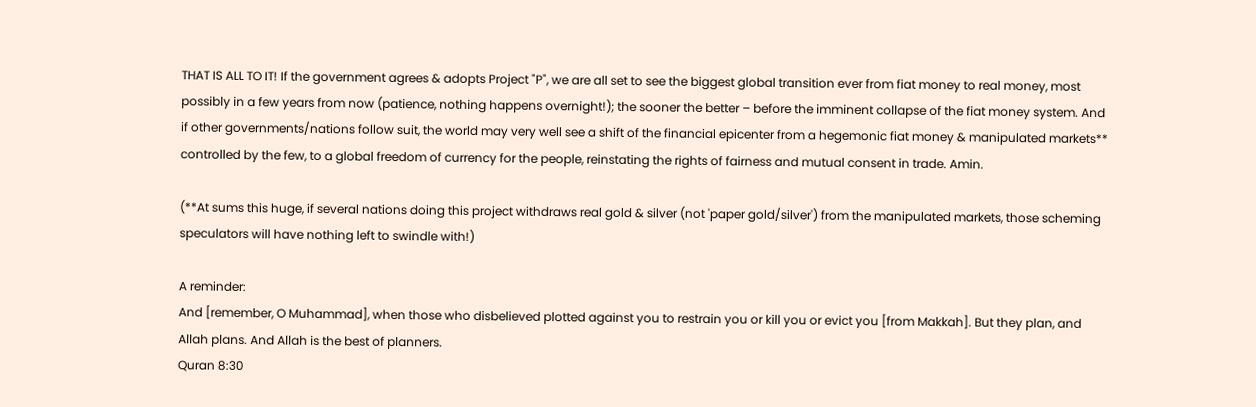THAT IS ALL TO IT! If the government agrees & adopts Project "P", we are all set to see the biggest global transition ever from fiat money to real money, most possibly in a few years from now (patience, nothing happens overnight!); the sooner the better – before the imminent collapse of the fiat money system. And if other governments/nations follow suit, the world may very well see a shift of the financial epicenter from a hegemonic fiat money & manipulated markets** controlled by the few, to a global freedom of currency for the people, reinstating the rights of fairness and mutual consent in trade. Amin.

(**At sums this huge, if several nations doing this project withdraws real gold & silver (not 'paper gold/silver') from the manipulated markets, those scheming speculators will have nothing left to swindle with!)

A reminder:
And [remember, O Muhammad], when those who disbelieved plotted against you to restrain you or kill you or evict you [from Makkah]. But they plan, and Allah plans. And Allah is the best of planners.
Quran 8:30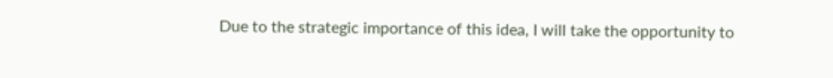Due to the strategic importance of this idea, I will take the opportunity to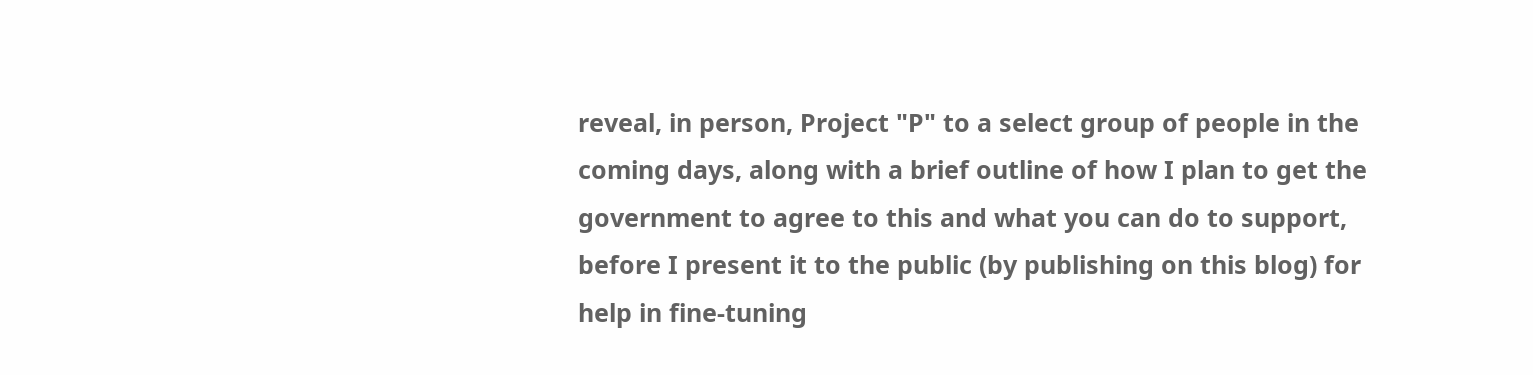reveal, in person, Project "P" to a select group of people in the coming days, along with a brief outline of how I plan to get the government to agree to this and what you can do to support, before I present it to the public (by publishing on this blog) for help in fine-tuning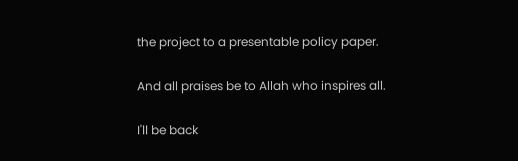the project to a presentable policy paper.

And all praises be to Allah who inspires all.

I'll be back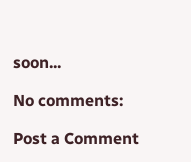soon...

No comments:

Post a Comment